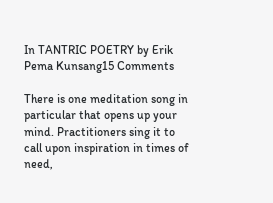In TANTRIC POETRY by Erik Pema Kunsang15 Comments

There is one meditation song in particular that opens up your mind. Practitioners sing it to call upon inspiration in times of need,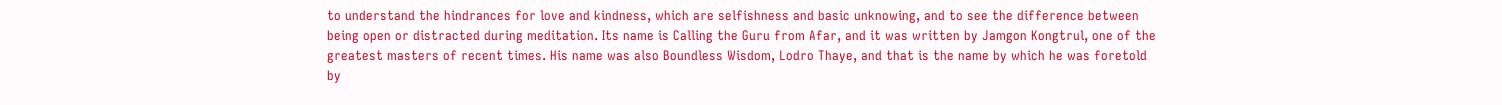to understand the hindrances for love and kindness, which are selfishness and basic unknowing, and to see the difference between being open or distracted during meditation. Its name is Calling the Guru from Afar, and it was written by Jamgon Kongtrul, one of the greatest masters of recent times. His name was also Boundless Wisdom, Lodro Thaye, and that is the name by which he was foretold by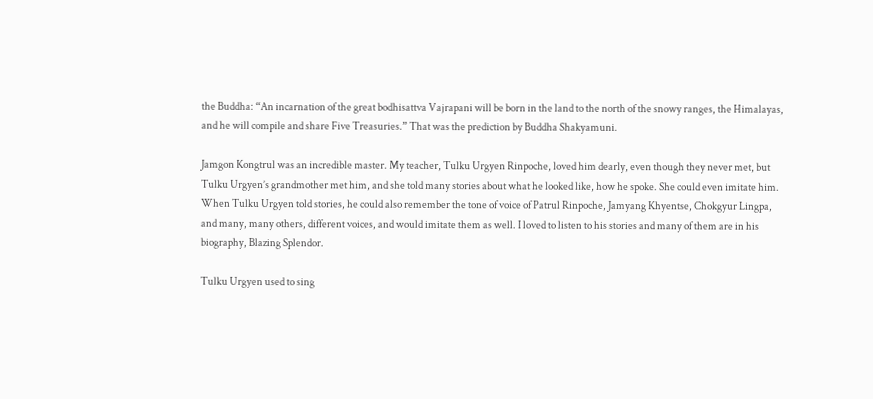the Buddha: “An incarnation of the great bodhisattva Vajrapani will be born in the land to the north of the snowy ranges, the Himalayas, and he will compile and share Five Treasuries.” That was the prediction by Buddha Shakyamuni.

Jamgon Kongtrul was an incredible master. My teacher, Tulku Urgyen Rinpoche, loved him dearly, even though they never met, but Tulku Urgyen’s grandmother met him, and she told many stories about what he looked like, how he spoke. She could even imitate him. When Tulku Urgyen told stories, he could also remember the tone of voice of Patrul Rinpoche, Jamyang Khyentse, Chokgyur Lingpa, and many, many others, different voices, and would imitate them as well. I loved to listen to his stories and many of them are in his biography, Blazing Splendor.

Tulku Urgyen used to sing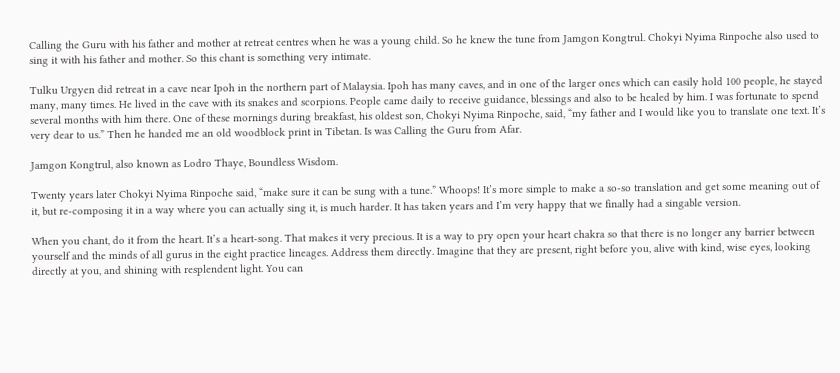Calling the Guru with his father and mother at retreat centres when he was a young child. So he knew the tune from Jamgon Kongtrul. Chokyi Nyima Rinpoche also used to sing it with his father and mother. So this chant is something very intimate.

Tulku Urgyen did retreat in a cave near Ipoh in the northern part of Malaysia. Ipoh has many caves, and in one of the larger ones which can easily hold 100 people, he stayed many, many times. He lived in the cave with its snakes and scorpions. People came daily to receive guidance, blessings and also to be healed by him. I was fortunate to spend several months with him there. One of these mornings during breakfast, his oldest son, Chokyi Nyima Rinpoche, said, “my father and I would like you to translate one text. It’s very dear to us.” Then he handed me an old woodblock print in Tibetan. Is was Calling the Guru from Afar.

Jamgon Kongtrul, also known as Lodro Thaye, Boundless Wisdom.

Twenty years later Chokyi Nyima Rinpoche said, “make sure it can be sung with a tune.” Whoops! It’s more simple to make a so-so translation and get some meaning out of it, but re-composing it in a way where you can actually sing it, is much harder. It has taken years and I’m very happy that we finally had a singable version.

When you chant, do it from the heart. It’s a heart-song. That makes it very precious. It is a way to pry open your heart chakra so that there is no longer any barrier between yourself and the minds of all gurus in the eight practice lineages. Address them directly. Imagine that they are present, right before you, alive with kind, wise eyes, looking directly at you, and shining with resplendent light. You can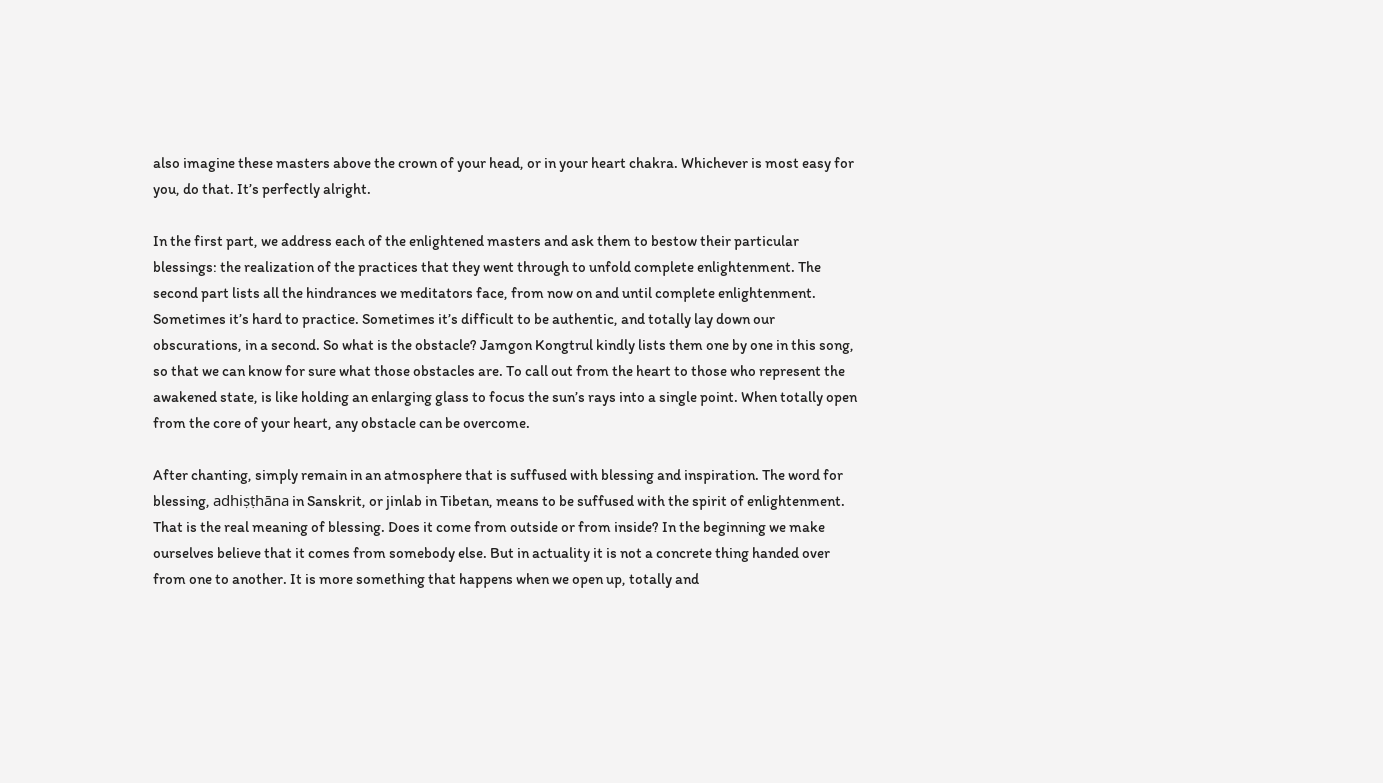also imagine these masters above the crown of your head, or in your heart chakra. Whichever is most easy for you, do that. It’s perfectly alright.

In the first part, we address each of the enlightened masters and ask them to bestow their particular blessings: the realization of the practices that they went through to unfold complete enlightenment. The second part lists all the hindrances we meditators face, from now on and until complete enlightenment. Sometimes it’s hard to practice. Sometimes it’s difficult to be authentic, and totally lay down our obscurations, in a second. So what is the obstacle? Jamgon Kongtrul kindly lists them one by one in this song, so that we can know for sure what those obstacles are. To call out from the heart to those who represent the awakened state, is like holding an enlarging glass to focus the sun’s rays into a single point. When totally open from the core of your heart, any obstacle can be overcome.

After chanting, simply remain in an atmosphere that is suffused with blessing and inspiration. The word for blessing, adhiṣṭhāna in Sanskrit, or jinlab in Tibetan, means to be suffused with the spirit of enlightenment. That is the real meaning of blessing. Does it come from outside or from inside? In the beginning we make ourselves believe that it comes from somebody else. But in actuality it is not a concrete thing handed over from one to another. It is more something that happens when we open up, totally and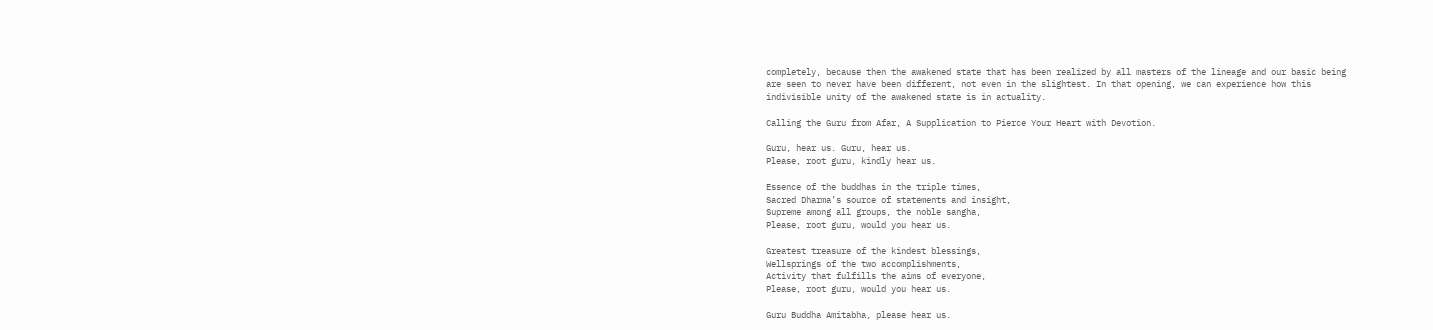completely, because then the awakened state that has been realized by all masters of the lineage and our basic being are seen to never have been different, not even in the slightest. In that opening, we can experience how this indivisible unity of the awakened state is in actuality.

Calling the Guru from Afar, A Supplication to Pierce Your Heart with Devotion.

Guru, hear us. Guru, hear us.
Please, root guru, kindly hear us.

Essence of the buddhas in the triple times,
Sacred Dharma’s source of statements and insight,
Supreme among all groups, the noble sangha,
Please, root guru, would you hear us.

Greatest treasure of the kindest blessings,
Wellsprings of the two accomplishments,
Activity that fulfills the aims of everyone,
Please, root guru, would you hear us.

Guru Buddha Amitabha, please hear us.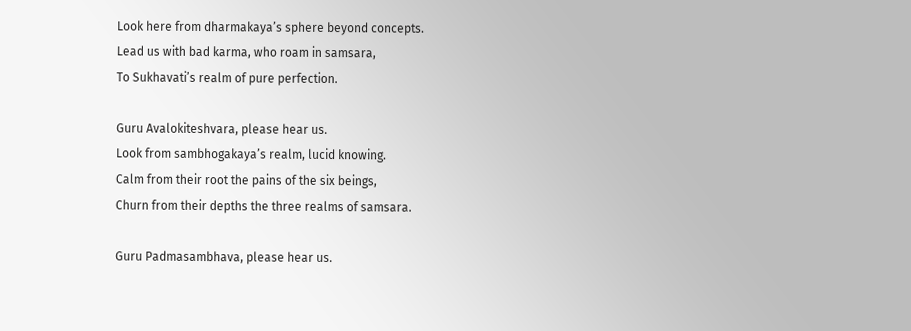Look here from dharmakaya’s sphere beyond concepts.
Lead us with bad karma, who roam in samsara,
To Sukhavati’s realm of pure perfection.

Guru Avalokiteshvara, please hear us.
Look from sambhogakaya’s realm, lucid knowing.
Calm from their root the pains of the six beings,
Churn from their depths the three realms of samsara.

Guru Padmasambhava, please hear us.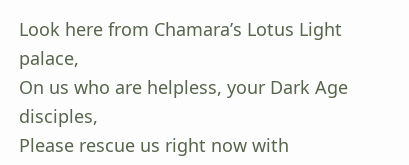Look here from Chamara’s Lotus Light palace,
On us who are helpless, your Dark Age disciples,
Please rescue us right now with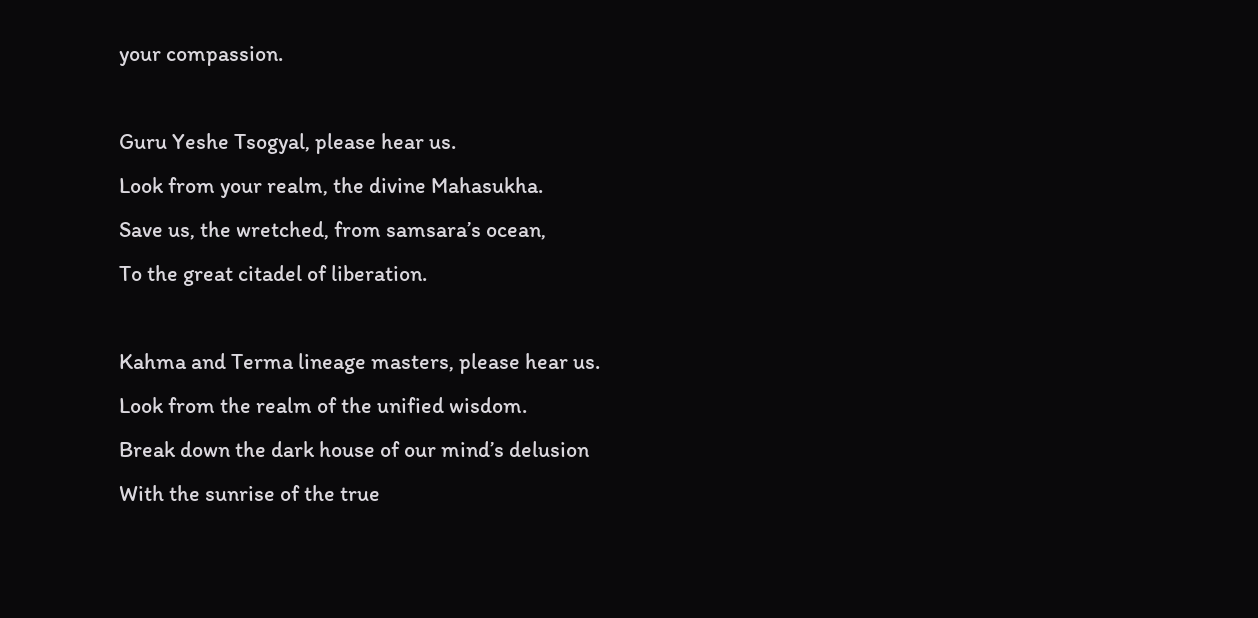your compassion.

Guru Yeshe Tsogyal, please hear us.
Look from your realm, the divine Mahasukha.
Save us, the wretched, from samsara’s ocean,
To the great citadel of liberation.

Kahma and Terma lineage masters, please hear us.
Look from the realm of the unified wisdom.
Break down the dark house of our mind’s delusion
With the sunrise of the true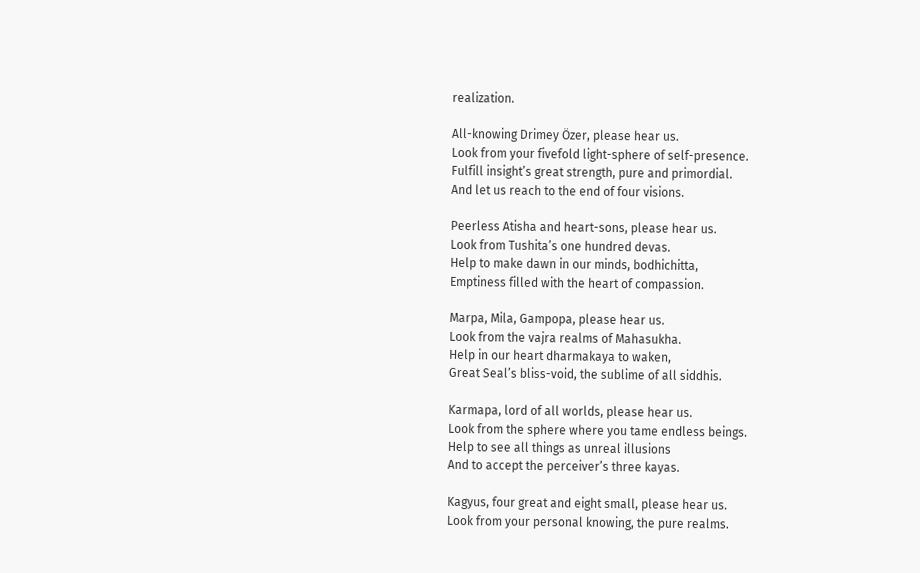realization.

All-knowing Drimey Özer, please hear us.
Look from your fivefold light-sphere of self-presence.
Fulfill insight’s great strength, pure and primordial.
And let us reach to the end of four visions.

Peerless Atisha and heart-sons, please hear us.
Look from Tushita’s one hundred devas.
Help to make dawn in our minds, bodhichitta,
Emptiness filled with the heart of compassion.

Marpa, Mila, Gampopa, please hear us.
Look from the vajra realms of Mahasukha.
Help in our heart dharmakaya to waken,
Great Seal’s bliss-void, the sublime of all siddhis.

Karmapa, lord of all worlds, please hear us.
Look from the sphere where you tame endless beings.
Help to see all things as unreal illusions
And to accept the perceiver’s three kayas.

Kagyus, four great and eight small, please hear us.
Look from your personal knowing, the pure realms.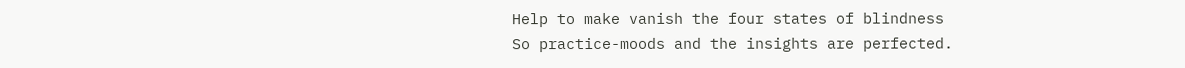Help to make vanish the four states of blindness
So practice-moods and the insights are perfected.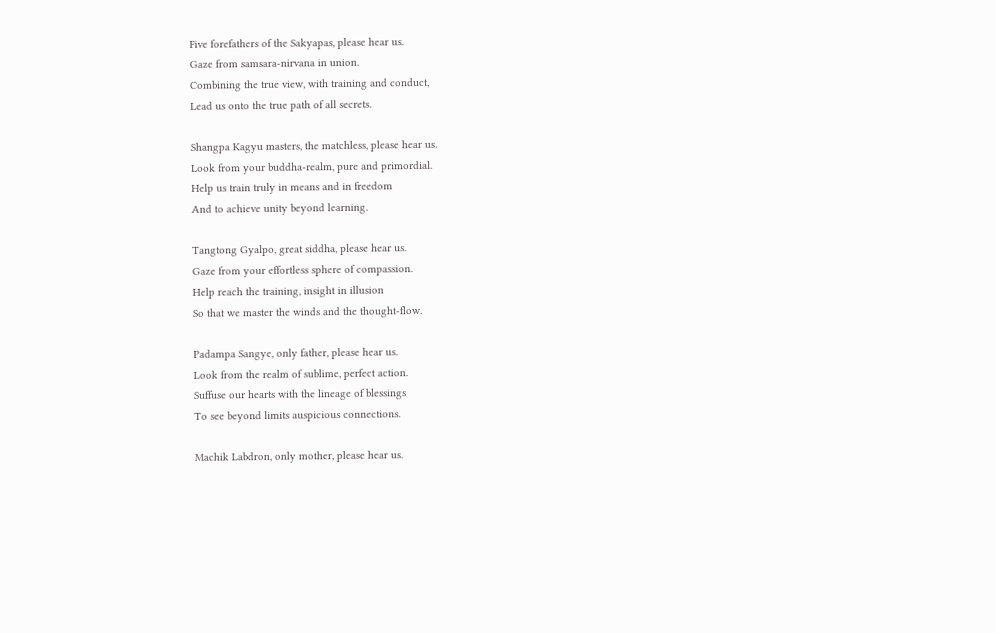Five forefathers of the Sakyapas, please hear us.
Gaze from samsara-nirvana in union.
Combining the true view, with training and conduct,
Lead us onto the true path of all secrets.

Shangpa Kagyu masters, the matchless, please hear us.
Look from your buddha-realm, pure and primordial.
Help us train truly in means and in freedom
And to achieve unity beyond learning.

Tangtong Gyalpo, great siddha, please hear us.
Gaze from your effortless sphere of compassion.
Help reach the training, insight in illusion
So that we master the winds and the thought-flow.

Padampa Sangye, only father, please hear us.
Look from the realm of sublime, perfect action.
Suffuse our hearts with the lineage of blessings
To see beyond limits auspicious connections.

Machik Labdron, only mother, please hear us.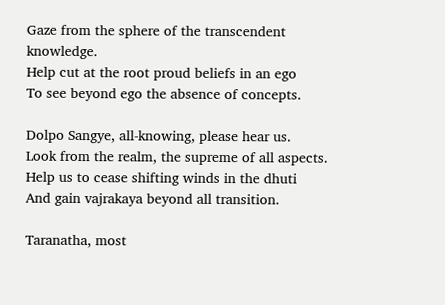Gaze from the sphere of the transcendent knowledge.
Help cut at the root proud beliefs in an ego
To see beyond ego the absence of concepts.

Dolpo Sangye, all-knowing, please hear us.
Look from the realm, the supreme of all aspects.
Help us to cease shifting winds in the dhuti
And gain vajrakaya beyond all transition.

Taranatha, most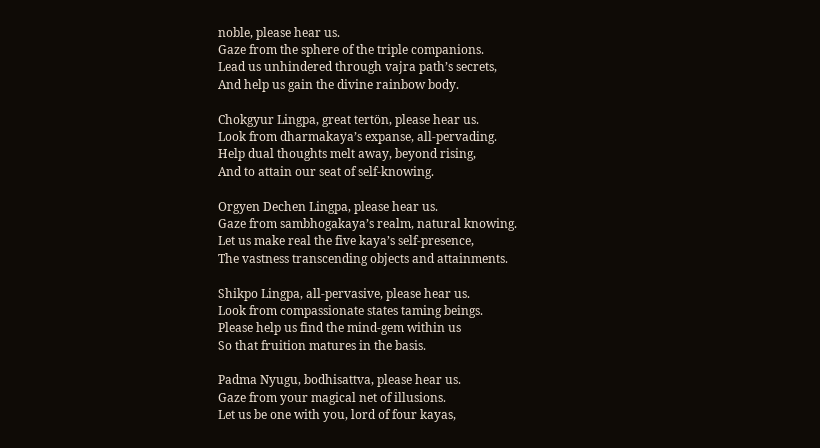noble, please hear us.
Gaze from the sphere of the triple companions.
Lead us unhindered through vajra path’s secrets,
And help us gain the divine rainbow body.

Chokgyur Lingpa, great tertön, please hear us.
Look from dharmakaya’s expanse, all-pervading.
Help dual thoughts melt away, beyond rising,
And to attain our seat of self-knowing.

Orgyen Dechen Lingpa, please hear us.
Gaze from sambhogakaya’s realm, natural knowing.
Let us make real the five kaya’s self-presence,
The vastness transcending objects and attainments.

Shikpo Lingpa, all-pervasive, please hear us.
Look from compassionate states taming beings.
Please help us find the mind-gem within us
So that fruition matures in the basis.

Padma Nyugu, bodhisattva, please hear us.
Gaze from your magical net of illusions.
Let us be one with you, lord of four kayas,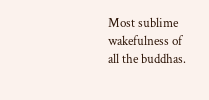Most sublime wakefulness of all the buddhas.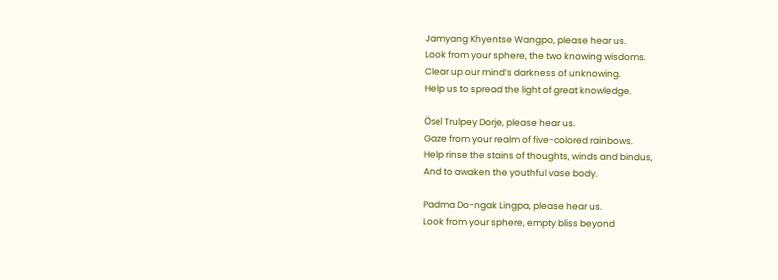Jamyang Khyentse Wangpo, please hear us.
Look from your sphere, the two knowing wisdoms.
Clear up our mind’s darkness of unknowing.
Help us to spread the light of great knowledge.

Ösel Trulpey Dorje, please hear us.
Gaze from your realm of five-colored rainbows.
Help rinse the stains of thoughts, winds and bindus,
And to awaken the youthful vase body.

Padma Do-ngak Lingpa, please hear us.
Look from your sphere, empty bliss beyond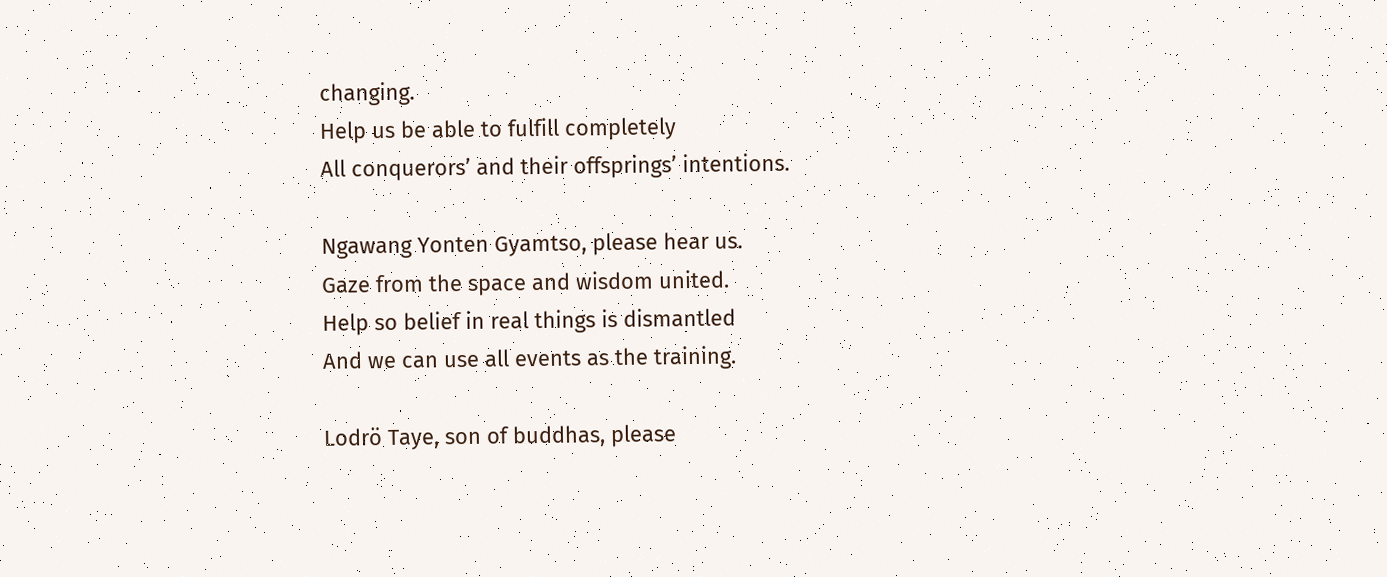changing.
Help us be able to fulfill completely
All conquerors’ and their offsprings’ intentions.

Ngawang Yonten Gyamtso, please hear us.
Gaze from the space and wisdom united.
Help so belief in real things is dismantled
And we can use all events as the training.

Lodrö Taye, son of buddhas, please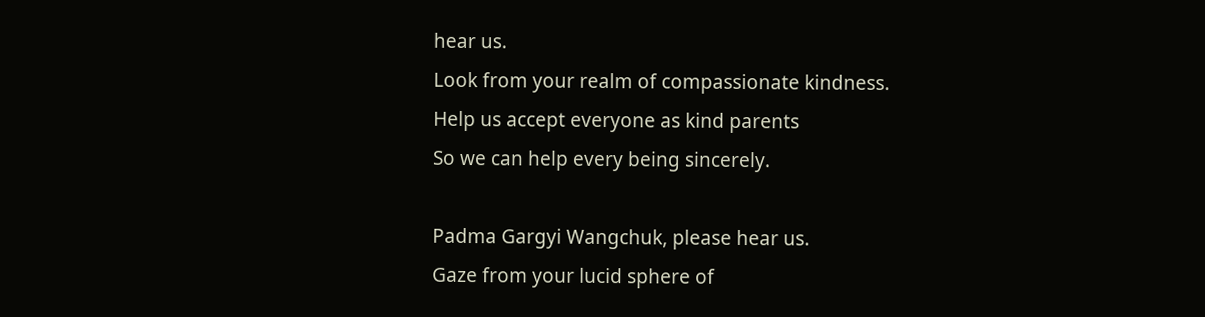hear us.
Look from your realm of compassionate kindness.
Help us accept everyone as kind parents
So we can help every being sincerely.

Padma Gargyi Wangchuk, please hear us.
Gaze from your lucid sphere of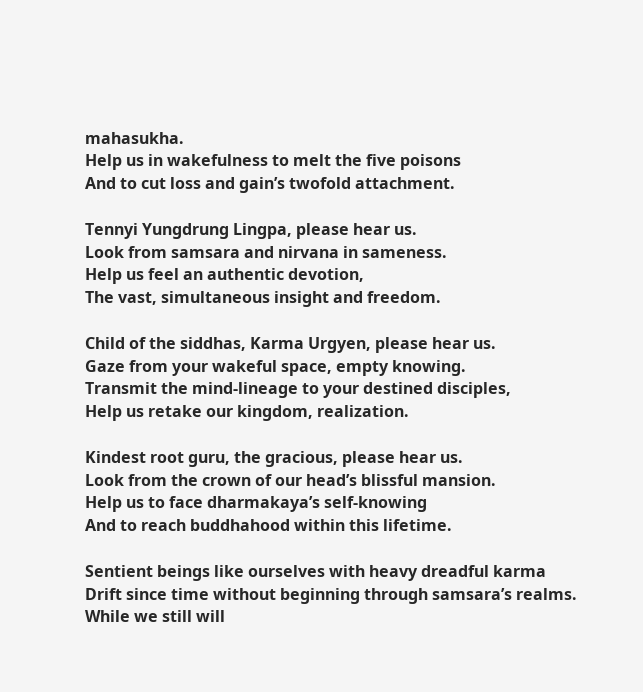mahasukha.
Help us in wakefulness to melt the five poisons
And to cut loss and gain’s twofold attachment.

Tennyi Yungdrung Lingpa, please hear us.
Look from samsara and nirvana in sameness.
Help us feel an authentic devotion,
The vast, simultaneous insight and freedom.

Child of the siddhas, Karma Urgyen, please hear us.
Gaze from your wakeful space, empty knowing.
Transmit the mind-lineage to your destined disciples,
Help us retake our kingdom, realization.

Kindest root guru, the gracious, please hear us.
Look from the crown of our head’s blissful mansion.
Help us to face dharmakaya’s self-knowing
And to reach buddhahood within this lifetime.

Sentient beings like ourselves with heavy dreadful karma
Drift since time without beginning through samsara’s realms.
While we still will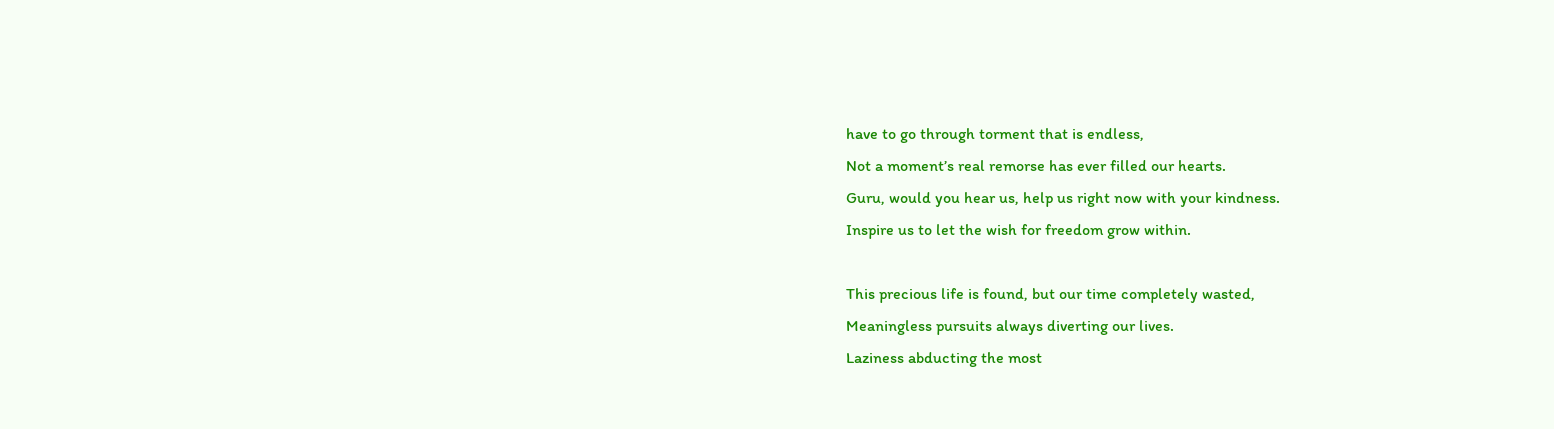have to go through torment that is endless,
Not a moment’s real remorse has ever filled our hearts.
Guru, would you hear us, help us right now with your kindness.
Inspire us to let the wish for freedom grow within.

This precious life is found, but our time completely wasted,
Meaningless pursuits always diverting our lives.
Laziness abducting the most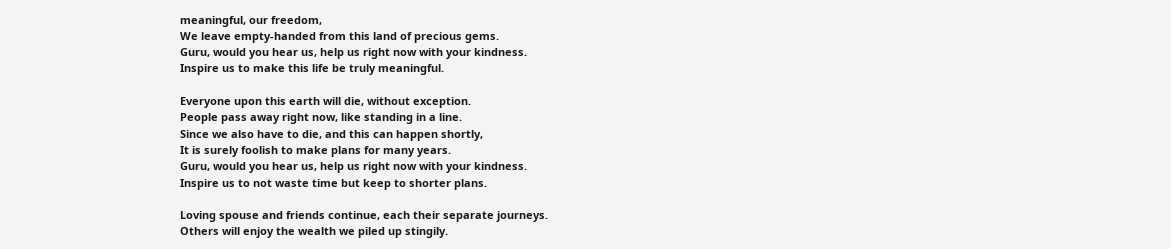meaningful, our freedom,
We leave empty-handed from this land of precious gems.
Guru, would you hear us, help us right now with your kindness.
Inspire us to make this life be truly meaningful.

Everyone upon this earth will die, without exception.
People pass away right now, like standing in a line.
Since we also have to die, and this can happen shortly,
It is surely foolish to make plans for many years.
Guru, would you hear us, help us right now with your kindness.
Inspire us to not waste time but keep to shorter plans.

Loving spouse and friends continue, each their separate journeys.
Others will enjoy the wealth we piled up stingily.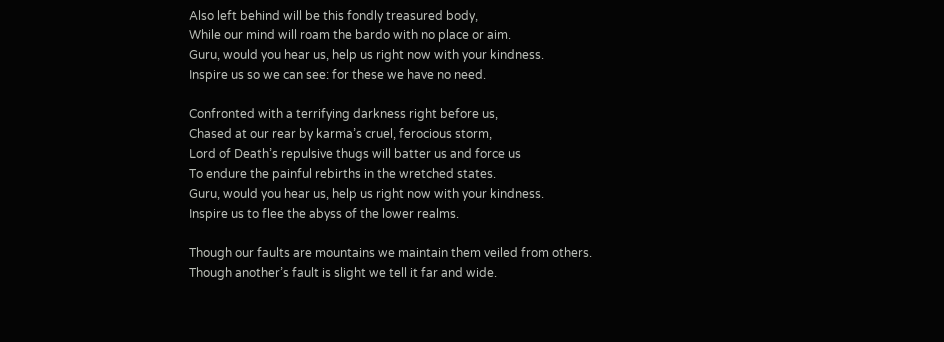Also left behind will be this fondly treasured body,
While our mind will roam the bardo with no place or aim.
Guru, would you hear us, help us right now with your kindness.
Inspire us so we can see: for these we have no need.

Confronted with a terrifying darkness right before us,
Chased at our rear by karma’s cruel, ferocious storm,
Lord of Death’s repulsive thugs will batter us and force us
To endure the painful rebirths in the wretched states.
Guru, would you hear us, help us right now with your kindness.
Inspire us to flee the abyss of the lower realms.

Though our faults are mountains we maintain them veiled from others.
Though another’s fault is slight we tell it far and wide.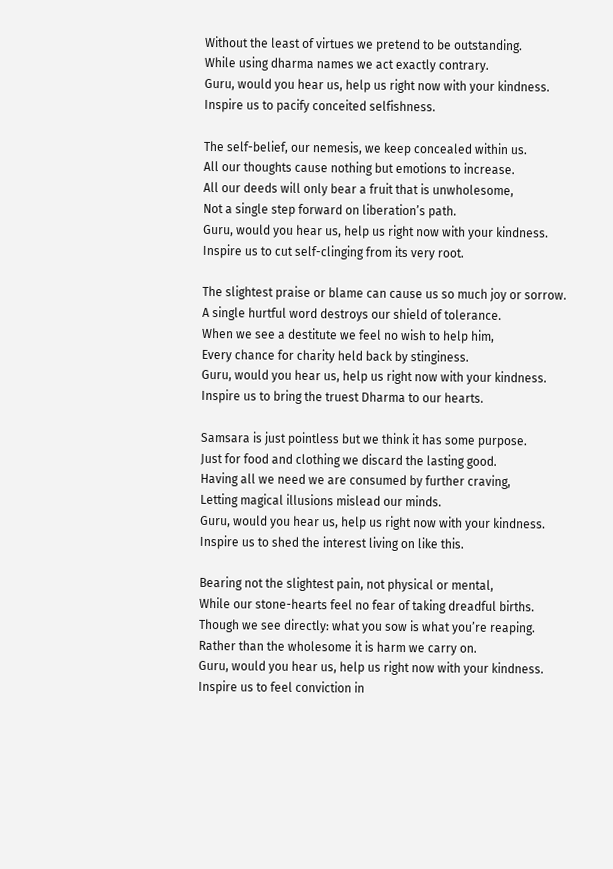Without the least of virtues we pretend to be outstanding.
While using dharma names we act exactly contrary.
Guru, would you hear us, help us right now with your kindness.
Inspire us to pacify conceited selfishness.

The self-belief, our nemesis, we keep concealed within us.
All our thoughts cause nothing but emotions to increase.
All our deeds will only bear a fruit that is unwholesome,
Not a single step forward on liberation’s path.
Guru, would you hear us, help us right now with your kindness.
Inspire us to cut self-clinging from its very root.

The slightest praise or blame can cause us so much joy or sorrow.
A single hurtful word destroys our shield of tolerance.
When we see a destitute we feel no wish to help him,
Every chance for charity held back by stinginess.
Guru, would you hear us, help us right now with your kindness.
Inspire us to bring the truest Dharma to our hearts.

Samsara is just pointless but we think it has some purpose.
Just for food and clothing we discard the lasting good.
Having all we need we are consumed by further craving,
Letting magical illusions mislead our minds.
Guru, would you hear us, help us right now with your kindness.
Inspire us to shed the interest living on like this.

Bearing not the slightest pain, not physical or mental,
While our stone-hearts feel no fear of taking dreadful births.
Though we see directly: what you sow is what you’re reaping.
Rather than the wholesome it is harm we carry on.
Guru, would you hear us, help us right now with your kindness.
Inspire us to feel conviction in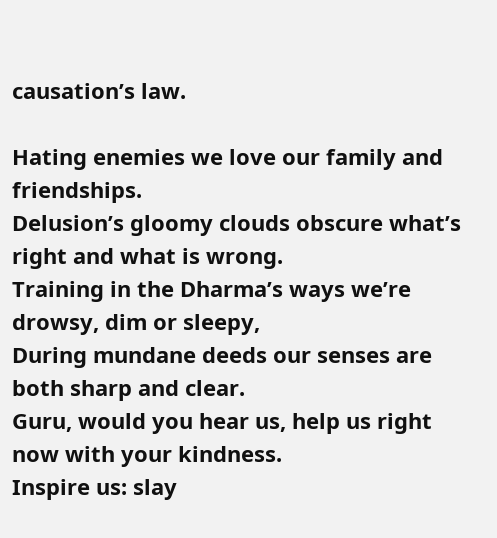causation’s law.

Hating enemies we love our family and friendships.
Delusion’s gloomy clouds obscure what’s right and what is wrong.
Training in the Dharma’s ways we’re drowsy, dim or sleepy,
During mundane deeds our senses are both sharp and clear.
Guru, would you hear us, help us right now with your kindness.
Inspire us: slay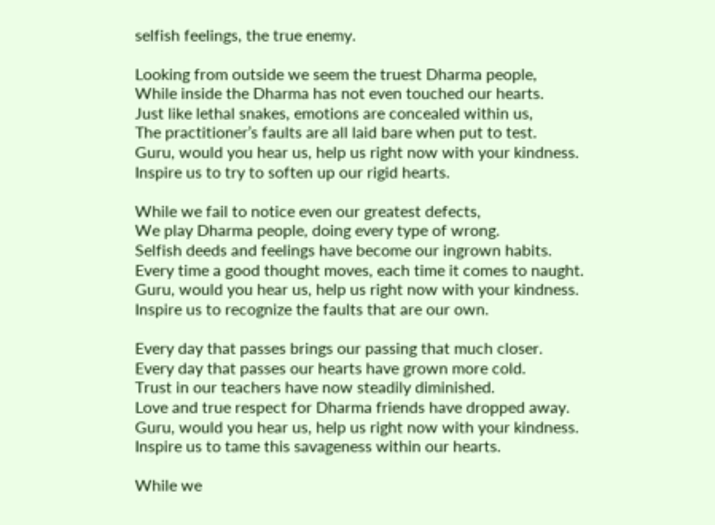selfish feelings, the true enemy.

Looking from outside we seem the truest Dharma people,
While inside the Dharma has not even touched our hearts.
Just like lethal snakes, emotions are concealed within us,
The practitioner’s faults are all laid bare when put to test.
Guru, would you hear us, help us right now with your kindness.
Inspire us to try to soften up our rigid hearts.

While we fail to notice even our greatest defects,
We play Dharma people, doing every type of wrong.
Selfish deeds and feelings have become our ingrown habits.
Every time a good thought moves, each time it comes to naught.
Guru, would you hear us, help us right now with your kindness.
Inspire us to recognize the faults that are our own.

Every day that passes brings our passing that much closer.
Every day that passes our hearts have grown more cold.
Trust in our teachers have now steadily diminished.
Love and true respect for Dharma friends have dropped away.
Guru, would you hear us, help us right now with your kindness.
Inspire us to tame this savageness within our hearts.

While we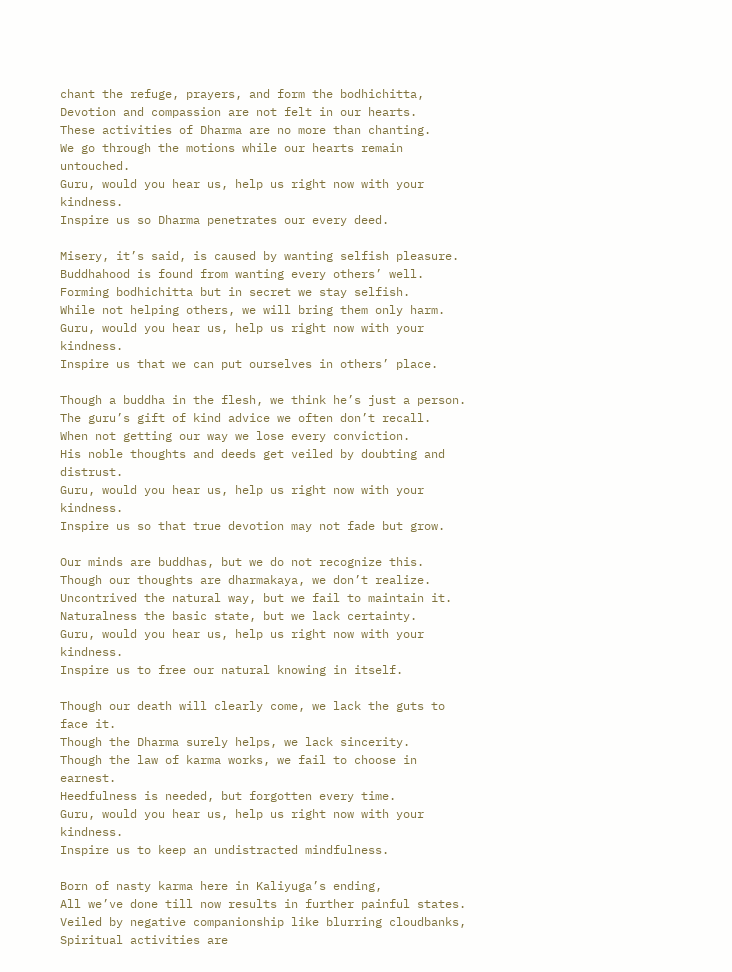chant the refuge, prayers, and form the bodhichitta,
Devotion and compassion are not felt in our hearts.
These activities of Dharma are no more than chanting.
We go through the motions while our hearts remain untouched.
Guru, would you hear us, help us right now with your kindness.
Inspire us so Dharma penetrates our every deed.

Misery, it’s said, is caused by wanting selfish pleasure.
Buddhahood is found from wanting every others’ well.
Forming bodhichitta but in secret we stay selfish.
While not helping others, we will bring them only harm.
Guru, would you hear us, help us right now with your kindness.
Inspire us that we can put ourselves in others’ place.

Though a buddha in the flesh, we think he’s just a person.
The guru’s gift of kind advice we often don’t recall.
When not getting our way we lose every conviction.
His noble thoughts and deeds get veiled by doubting and distrust.
Guru, would you hear us, help us right now with your kindness.
Inspire us so that true devotion may not fade but grow.

Our minds are buddhas, but we do not recognize this.
Though our thoughts are dharmakaya, we don’t realize.
Uncontrived the natural way, but we fail to maintain it.
Naturalness the basic state, but we lack certainty.
Guru, would you hear us, help us right now with your kindness.
Inspire us to free our natural knowing in itself.

Though our death will clearly come, we lack the guts to face it.
Though the Dharma surely helps, we lack sincerity.
Though the law of karma works, we fail to choose in earnest.
Heedfulness is needed, but forgotten every time.
Guru, would you hear us, help us right now with your kindness.
Inspire us to keep an undistracted mindfulness.

Born of nasty karma here in Kaliyuga’s ending,
All we’ve done till now results in further painful states.
Veiled by negative companionship like blurring cloudbanks,
Spiritual activities are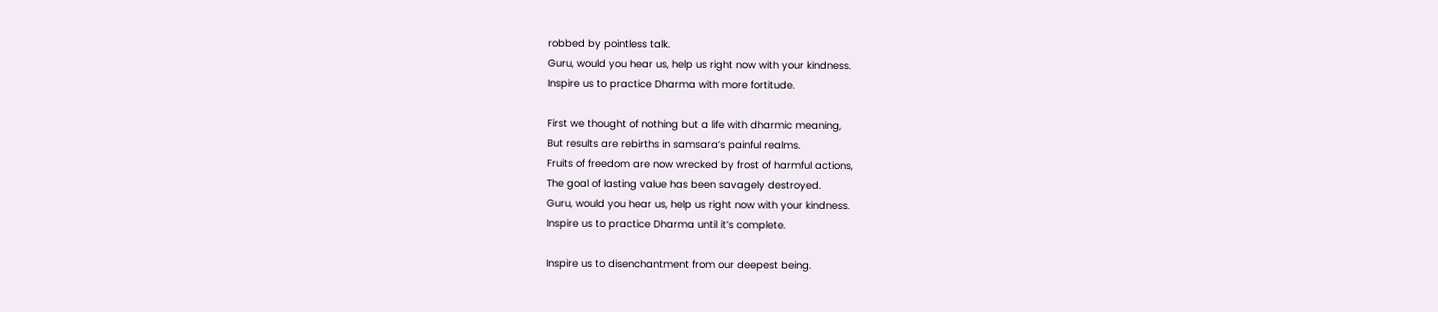robbed by pointless talk.
Guru, would you hear us, help us right now with your kindness.
Inspire us to practice Dharma with more fortitude.

First we thought of nothing but a life with dharmic meaning,
But results are rebirths in samsara’s painful realms.
Fruits of freedom are now wrecked by frost of harmful actions,
The goal of lasting value has been savagely destroyed.
Guru, would you hear us, help us right now with your kindness.
Inspire us to practice Dharma until it’s complete.

Inspire us to disenchantment from our deepest being.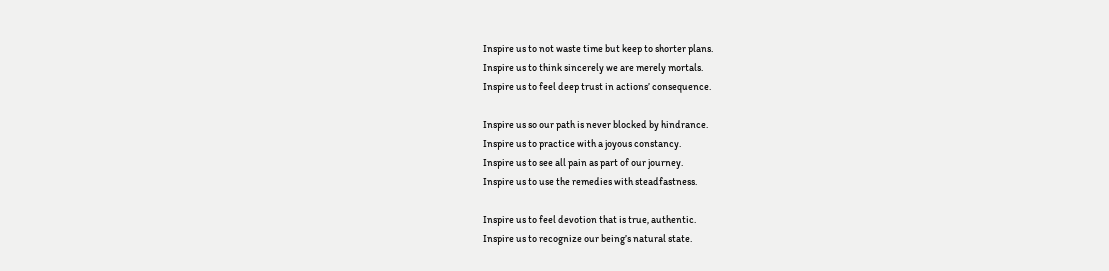Inspire us to not waste time but keep to shorter plans.
Inspire us to think sincerely we are merely mortals.
Inspire us to feel deep trust in actions’ consequence.

Inspire us so our path is never blocked by hindrance.
Inspire us to practice with a joyous constancy.
Inspire us to see all pain as part of our journey.
Inspire us to use the remedies with steadfastness.

Inspire us to feel devotion that is true, authentic.
Inspire us to recognize our being’s natural state.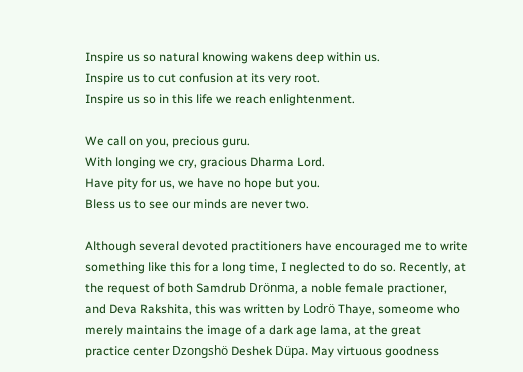Inspire us so natural knowing wakens deep within us.
Inspire us to cut confusion at its very root.
Inspire us so in this life we reach enlightenment.

We call on you, precious guru.
With longing we cry, gracious Dharma Lord.
Have pity for us, we have no hope but you.
Bless us to see our minds are never two.

Although several devoted practitioners have encouraged me to write something like this for a long time, I neglected to do so. Recently, at the request of both Samdrub Drönma, a noble female practioner, and Deva Rakshita, this was written by Lodrö Thaye, someome who merely maintains the image of a dark age lama, at the great practice center Dzongshö Deshek Düpa. May virtuous goodness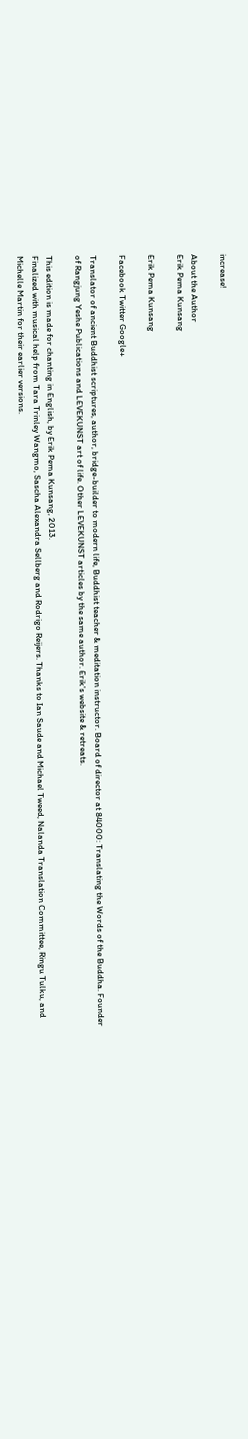increase!

About the Author
Erik Pema Kunsang

Erik Pema Kunsang

Facebook Twitter Google+

Translator of ancient Buddhist scriptures, author, bridge-builder to modern life, Buddhist teacher & meditation instructor. Board of director at 84000: Translating the Words of the Buddha. Founder of Rangjung Yeshe Publications and LEVEKUNST art of life. Other LEVEKUNST articles by the same author. Erik's website & retreats.

This edition is made for chanting in English, by Erik Pema Kunsang, 2013.
Finalized with musical help from Tara Trinley Wangmo, Sascha Alexandra Sellberg and Rodrigo Reijers. Thanks to Ian Saude and Michael Tweed, Nalanda Translation Committee, Ringu Tulku, and Michelle Martin for their earlier versions.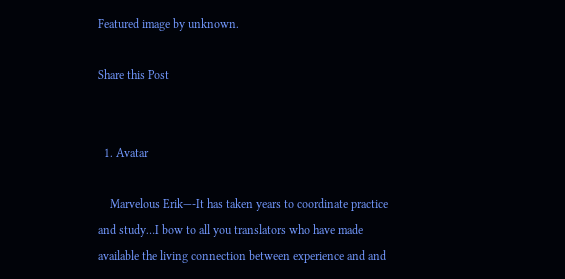Featured image by unknown.

Share this Post


  1. Avatar

    Marvelous Erik—-It has taken years to coordinate practice and study…I bow to all you translators who have made available the living connection between experience and and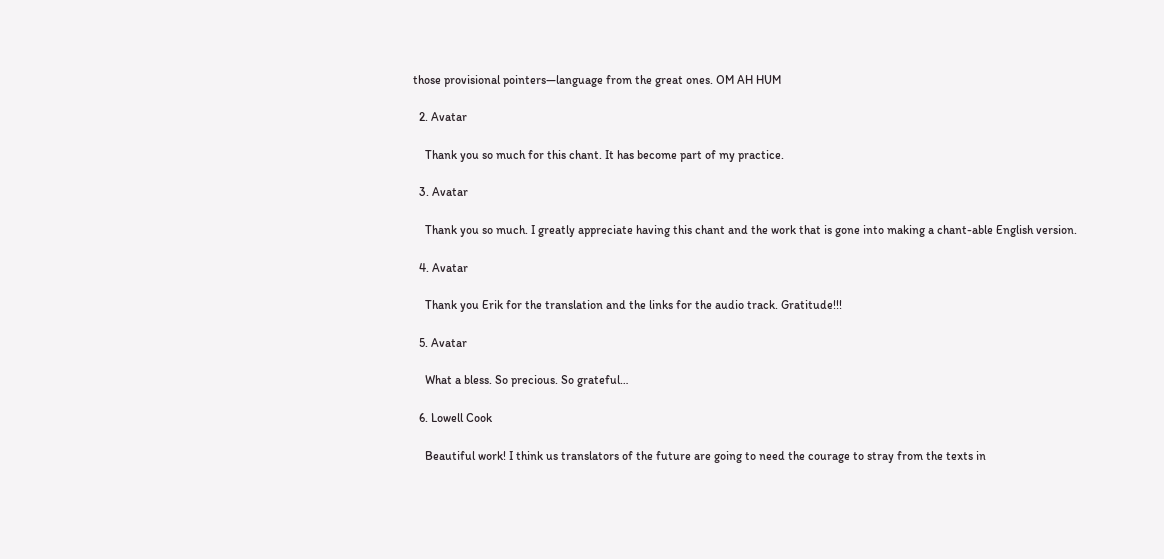those provisional pointers—language from the great ones. OM AH HUM

  2. Avatar

    Thank you so much for this chant. It has become part of my practice.

  3. Avatar

    Thank you so much. I greatly appreciate having this chant and the work that is gone into making a chant-able English version.

  4. Avatar

    Thank you Erik for the translation and the links for the audio track. Gratitude!!!

  5. Avatar

    What a bless. So precious. So grateful…

  6. Lowell Cook

    Beautiful work! I think us translators of the future are going to need the courage to stray from the texts in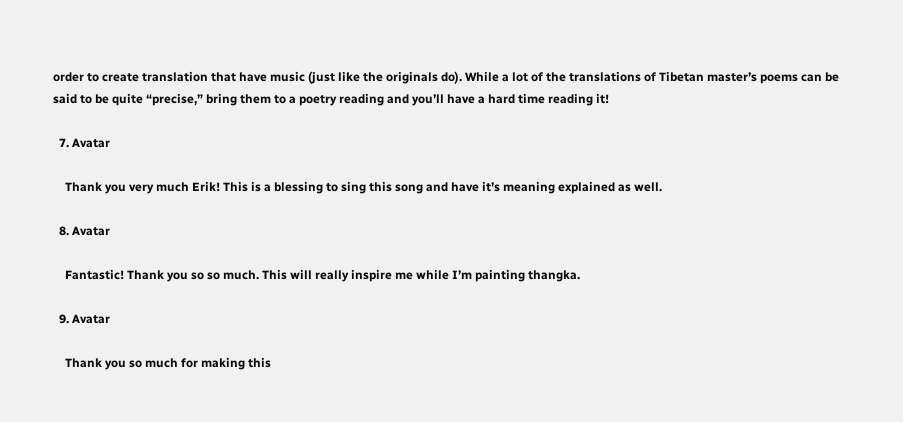order to create translation that have music (just like the originals do). While a lot of the translations of Tibetan master’s poems can be said to be quite “precise,” bring them to a poetry reading and you’ll have a hard time reading it!

  7. Avatar

    Thank you very much Erik! This is a blessing to sing this song and have it’s meaning explained as well.

  8. Avatar

    Fantastic! Thank you so so much. This will really inspire me while I’m painting thangka.

  9. Avatar

    Thank you so much for making this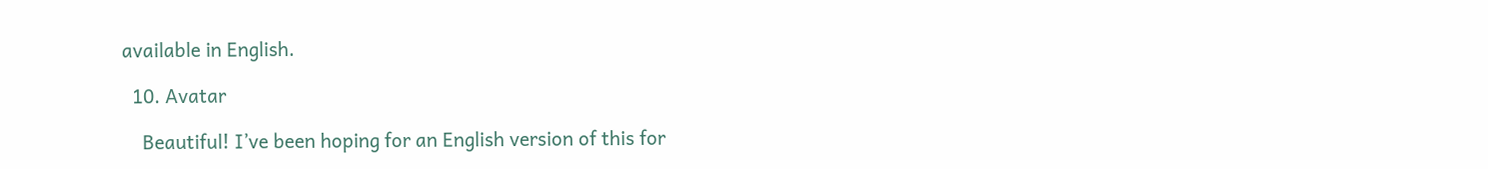available in English.

  10. Avatar

    Beautiful! I’ve been hoping for an English version of this for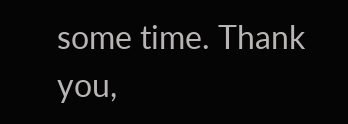some time. Thank you,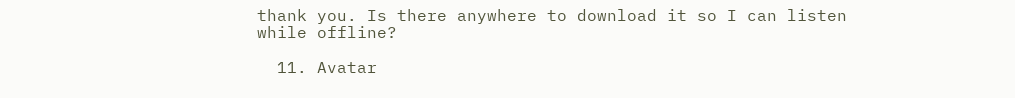thank you. Is there anywhere to download it so I can listen while offline?

  11. Avatar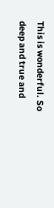This is wonderful. So deep and true and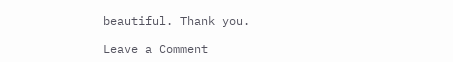beautiful. Thank you.

Leave a Comment